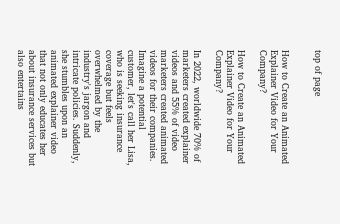top of page


How to Create an Animated Explainer Video for Your Company?

How to Create an Animated Explainer Video for Your Company?

In 2022, worldwide 70% of marketers created explainer videos and 55% of video marketers created animated videos for their companies. Imagine a potential customer, let's call her Lisa, who is seeking insurance coverage but feels overwhelmed by the industry's jargon and intricate policies. Suddenly, she stumbles upon an animated explainer video that not only educates her about insurance services but also entertains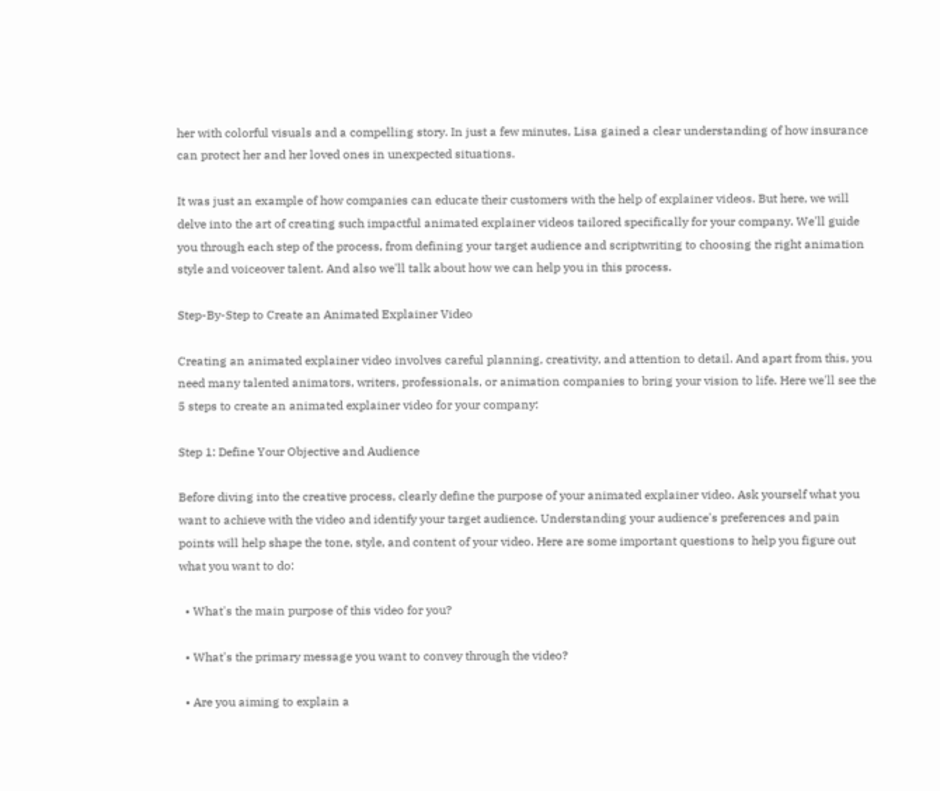her with colorful visuals and a compelling story. In just a few minutes, Lisa gained a clear understanding of how insurance can protect her and her loved ones in unexpected situations.

It was just an example of how companies can educate their customers with the help of explainer videos. But here, we will delve into the art of creating such impactful animated explainer videos tailored specifically for your company. We'll guide you through each step of the process, from defining your target audience and scriptwriting to choosing the right animation style and voiceover talent. And also we'll talk about how we can help you in this process.

Step-By-Step to Create an Animated Explainer Video

Creating an animated explainer video involves careful planning, creativity, and attention to detail. And apart from this, you need many talented animators, writers, professionals, or animation companies to bring your vision to life. Here we'll see the 5 steps to create an animated explainer video for your company:

Step 1: Define Your Objective and Audience

Before diving into the creative process, clearly define the purpose of your animated explainer video. Ask yourself what you want to achieve with the video and identify your target audience. Understanding your audience's preferences and pain points will help shape the tone, style, and content of your video. Here are some important questions to help you figure out what you want to do:

  • What's the main purpose of this video for you?

  • What's the primary message you want to convey through the video?

  • Are you aiming to explain a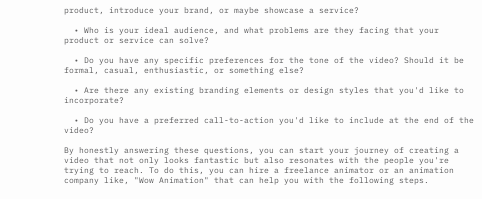product, introduce your brand, or maybe showcase a service?

  • Who is your ideal audience, and what problems are they facing that your product or service can solve?

  • Do you have any specific preferences for the tone of the video? Should it be formal, casual, enthusiastic, or something else?

  • Are there any existing branding elements or design styles that you'd like to incorporate?

  • Do you have a preferred call-to-action you'd like to include at the end of the video?

By honestly answering these questions, you can start your journey of creating a video that not only looks fantastic but also resonates with the people you're trying to reach. To do this, you can hire a freelance animator or an animation company like, "Wow Animation" that can help you with the following steps.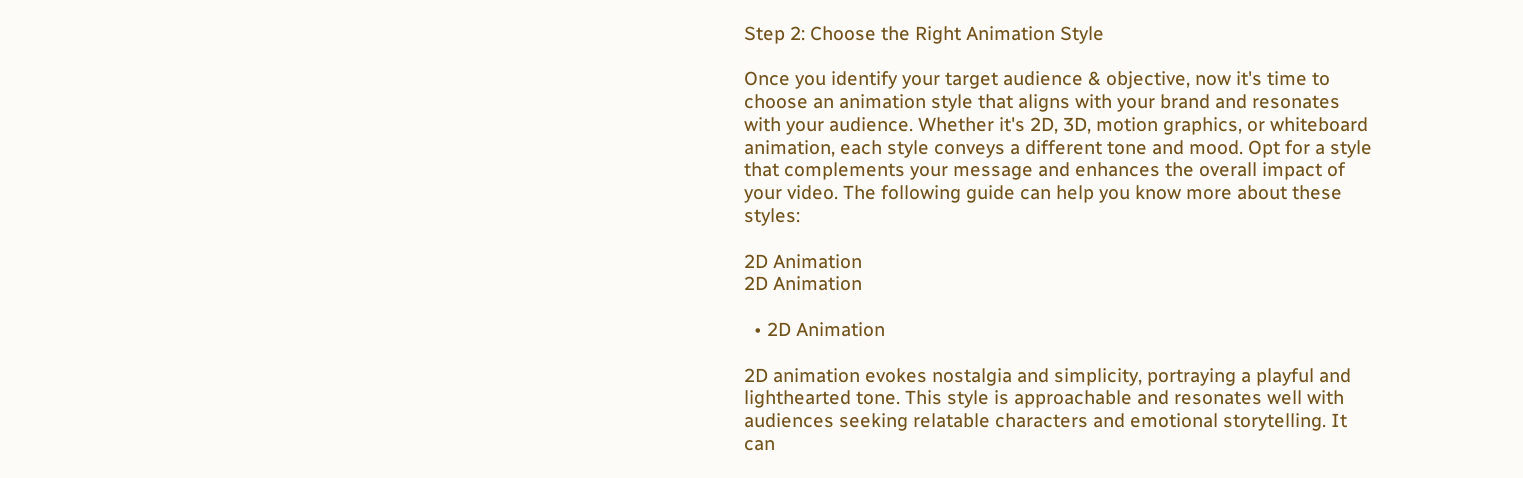Step 2: Choose the Right Animation Style

Once you identify your target audience & objective, now it's time to choose an animation style that aligns with your brand and resonates with your audience. Whether it's 2D, 3D, motion graphics, or whiteboard animation, each style conveys a different tone and mood. Opt for a style that complements your message and enhances the overall impact of your video. The following guide can help you know more about these styles:

2D Animation
2D Animation

  • 2D Animation

2D animation evokes nostalgia and simplicity, portraying a playful and lighthearted tone. This style is approachable and resonates well with audiences seeking relatable characters and emotional storytelling. It can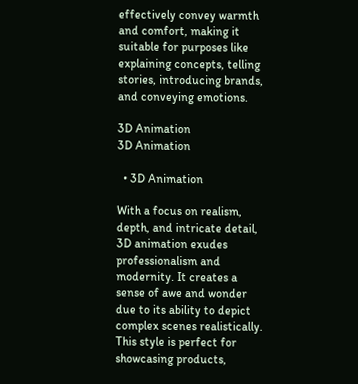effectively convey warmth and comfort, making it suitable for purposes like explaining concepts, telling stories, introducing brands, and conveying emotions.

3D Animation
3D Animation

  • 3D Animation

With a focus on realism, depth, and intricate detail, 3D animation exudes professionalism and modernity. It creates a sense of awe and wonder due to its ability to depict complex scenes realistically. This style is perfect for showcasing products,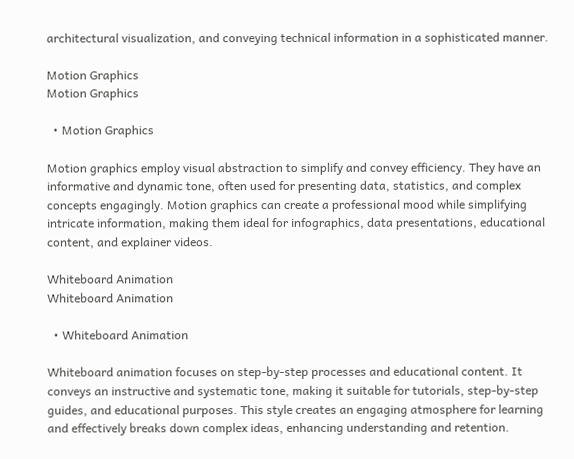architectural visualization, and conveying technical information in a sophisticated manner.

Motion Graphics
Motion Graphics

  • Motion Graphics

Motion graphics employ visual abstraction to simplify and convey efficiency. They have an informative and dynamic tone, often used for presenting data, statistics, and complex concepts engagingly. Motion graphics can create a professional mood while simplifying intricate information, making them ideal for infographics, data presentations, educational content, and explainer videos.

Whiteboard Animation
Whiteboard Animation

  • Whiteboard Animation

Whiteboard animation focuses on step-by-step processes and educational content. It conveys an instructive and systematic tone, making it suitable for tutorials, step-by-step guides, and educational purposes. This style creates an engaging atmosphere for learning and effectively breaks down complex ideas, enhancing understanding and retention.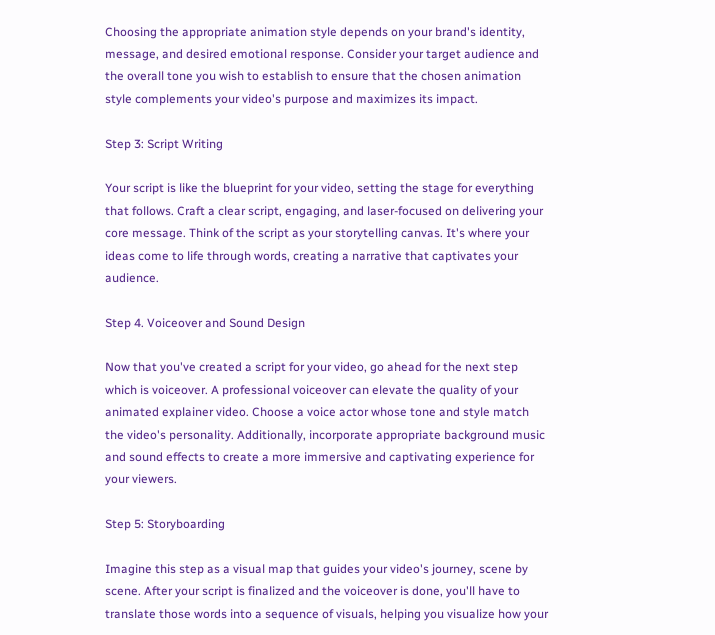Choosing the appropriate animation style depends on your brand's identity, message, and desired emotional response. Consider your target audience and the overall tone you wish to establish to ensure that the chosen animation style complements your video's purpose and maximizes its impact.

Step 3: Script Writing

Your script is like the blueprint for your video, setting the stage for everything that follows. Craft a clear script, engaging, and laser-focused on delivering your core message. Think of the script as your storytelling canvas. It's where your ideas come to life through words, creating a narrative that captivates your audience.

Step 4. Voiceover and Sound Design

Now that you've created a script for your video, go ahead for the next step which is voiceover. A professional voiceover can elevate the quality of your animated explainer video. Choose a voice actor whose tone and style match the video's personality. Additionally, incorporate appropriate background music and sound effects to create a more immersive and captivating experience for your viewers.

Step 5: Storyboarding

Imagine this step as a visual map that guides your video's journey, scene by scene. After your script is finalized and the voiceover is done, you'll have to translate those words into a sequence of visuals, helping you visualize how your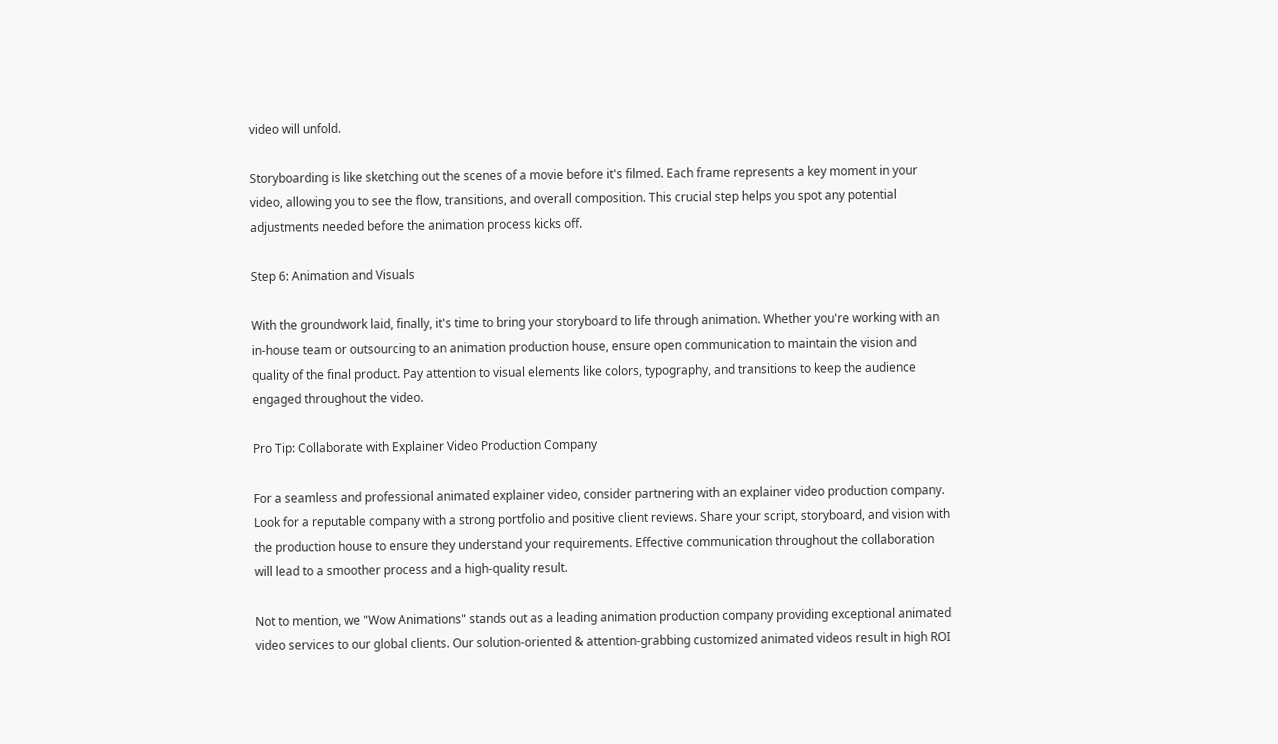video will unfold.

Storyboarding is like sketching out the scenes of a movie before it's filmed. Each frame represents a key moment in your video, allowing you to see the flow, transitions, and overall composition. This crucial step helps you spot any potential adjustments needed before the animation process kicks off.

Step 6: Animation and Visuals

With the groundwork laid, finally, it's time to bring your storyboard to life through animation. Whether you're working with an in-house team or outsourcing to an animation production house, ensure open communication to maintain the vision and quality of the final product. Pay attention to visual elements like colors, typography, and transitions to keep the audience engaged throughout the video.

Pro Tip: Collaborate with Explainer Video Production Company

For a seamless and professional animated explainer video, consider partnering with an explainer video production company. Look for a reputable company with a strong portfolio and positive client reviews. Share your script, storyboard, and vision with the production house to ensure they understand your requirements. Effective communication throughout the collaboration will lead to a smoother process and a high-quality result.

Not to mention, we "Wow Animations" stands out as a leading animation production company providing exceptional animated video services to our global clients. Our solution-oriented & attention-grabbing customized animated videos result in high ROI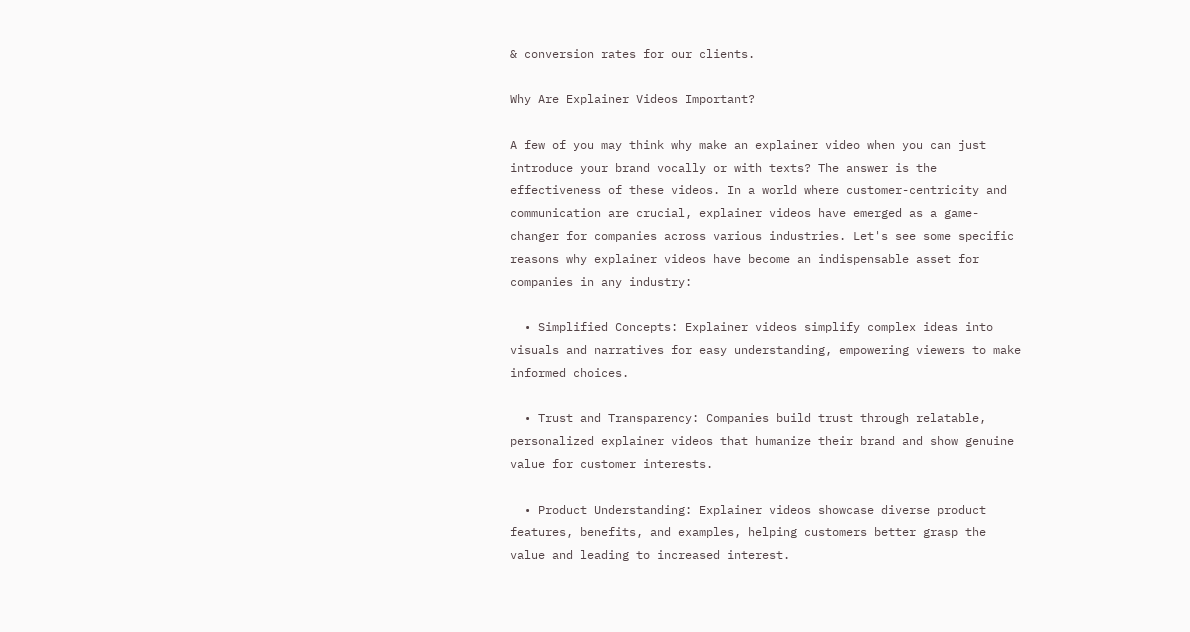& conversion rates for our clients.

Why Are Explainer Videos Important?

A few of you may think why make an explainer video when you can just introduce your brand vocally or with texts? The answer is the effectiveness of these videos. In a world where customer-centricity and communication are crucial, explainer videos have emerged as a game-changer for companies across various industries. Let's see some specific reasons why explainer videos have become an indispensable asset for companies in any industry:

  • Simplified Concepts: Explainer videos simplify complex ideas into visuals and narratives for easy understanding, empowering viewers to make informed choices.

  • Trust and Transparency: Companies build trust through relatable, personalized explainer videos that humanize their brand and show genuine value for customer interests.

  • Product Understanding: Explainer videos showcase diverse product features, benefits, and examples, helping customers better grasp the value and leading to increased interest.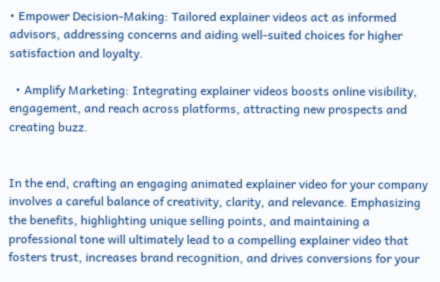• Empower Decision-Making: Tailored explainer videos act as informed advisors, addressing concerns and aiding well-suited choices for higher satisfaction and loyalty.

  • Amplify Marketing: Integrating explainer videos boosts online visibility, engagement, and reach across platforms, attracting new prospects and creating buzz.


In the end, crafting an engaging animated explainer video for your company involves a careful balance of creativity, clarity, and relevance. Emphasizing the benefits, highlighting unique selling points, and maintaining a professional tone will ultimately lead to a compelling explainer video that fosters trust, increases brand recognition, and drives conversions for your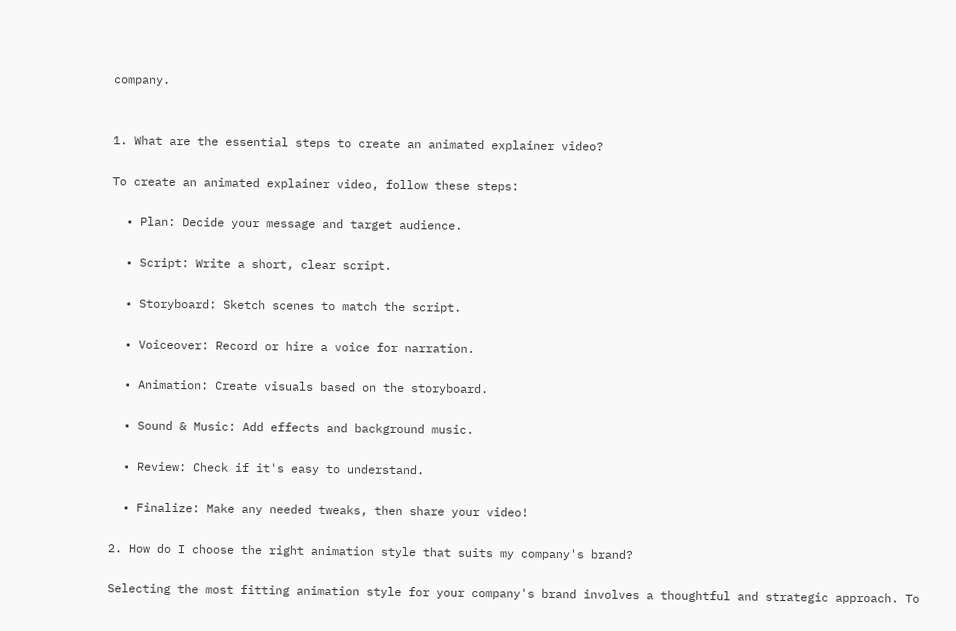company.


1. What are the essential steps to create an animated explainer video?

To create an animated explainer video, follow these steps:

  • Plan: Decide your message and target audience.

  • Script: Write a short, clear script.

  • Storyboard: Sketch scenes to match the script.

  • Voiceover: Record or hire a voice for narration.

  • Animation: Create visuals based on the storyboard.

  • Sound & Music: Add effects and background music.

  • Review: Check if it's easy to understand.

  • Finalize: Make any needed tweaks, then share your video!

2. How do I choose the right animation style that suits my company's brand?

Selecting the most fitting animation style for your company's brand involves a thoughtful and strategic approach. To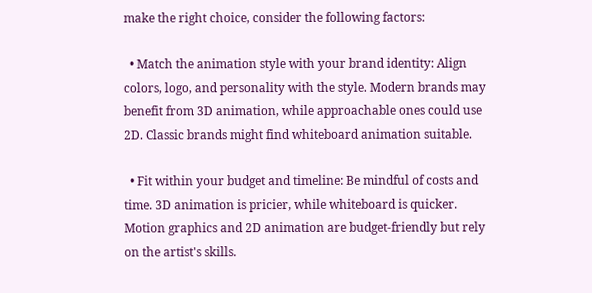make the right choice, consider the following factors:

  • Match the animation style with your brand identity: Align colors, logo, and personality with the style. Modern brands may benefit from 3D animation, while approachable ones could use 2D. Classic brands might find whiteboard animation suitable.

  • Fit within your budget and timeline: Be mindful of costs and time. 3D animation is pricier, while whiteboard is quicker. Motion graphics and 2D animation are budget-friendly but rely on the artist's skills.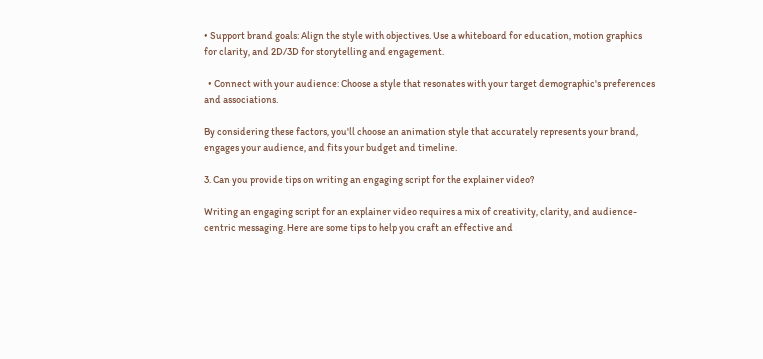• Support brand goals: Align the style with objectives. Use a whiteboard for education, motion graphics for clarity, and 2D/3D for storytelling and engagement.

  • Connect with your audience: Choose a style that resonates with your target demographic's preferences and associations.

By considering these factors, you'll choose an animation style that accurately represents your brand, engages your audience, and fits your budget and timeline.

3. Can you provide tips on writing an engaging script for the explainer video?

Writing an engaging script for an explainer video requires a mix of creativity, clarity, and audience-centric messaging. Here are some tips to help you craft an effective and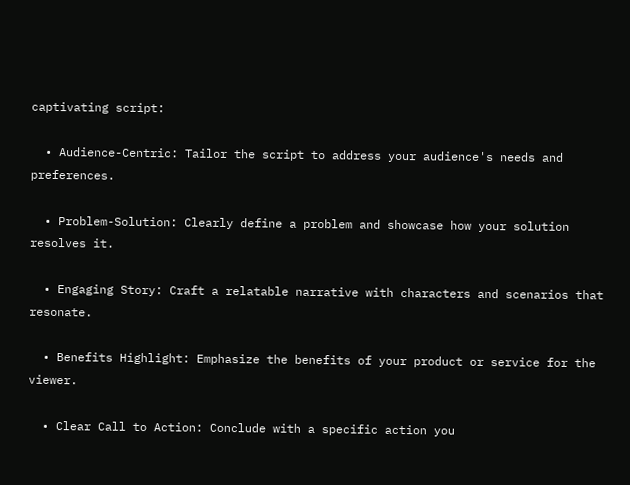captivating script:

  • Audience-Centric: Tailor the script to address your audience's needs and preferences.

  • Problem-Solution: Clearly define a problem and showcase how your solution resolves it.

  • Engaging Story: Craft a relatable narrative with characters and scenarios that resonate.

  • Benefits Highlight: Emphasize the benefits of your product or service for the viewer.

  • Clear Call to Action: Conclude with a specific action you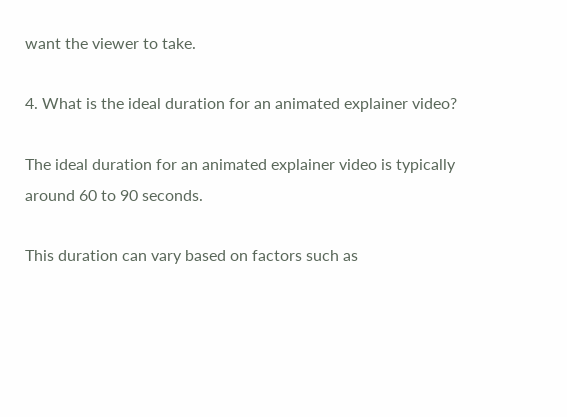want the viewer to take.

4. What is the ideal duration for an animated explainer video?

The ideal duration for an animated explainer video is typically around 60 to 90 seconds.

This duration can vary based on factors such as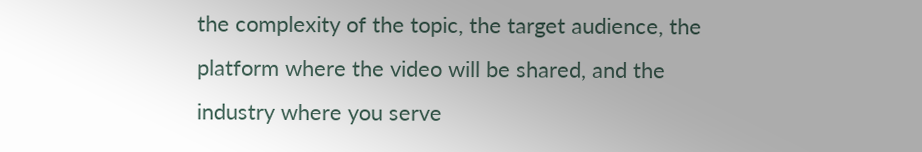the complexity of the topic, the target audience, the platform where the video will be shared, and the industry where you serve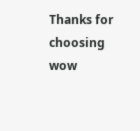Thanks for choosing wow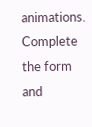animations. Complete the form and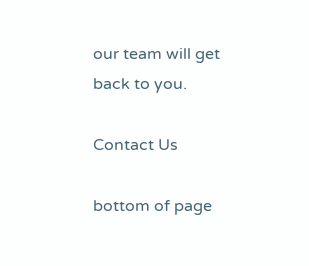our team will get back to you.

Contact Us

bottom of page